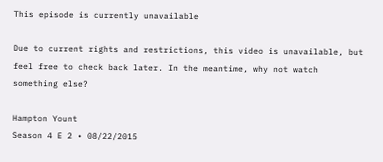This episode is currently unavailable

Due to current rights and restrictions, this video is unavailable, but feel free to check back later. In the meantime, why not watch something else?

Hampton Yount
Season 4 E 2 • 08/22/2015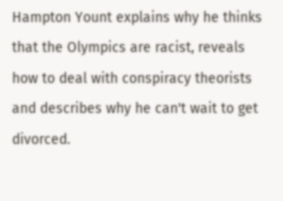Hampton Yount explains why he thinks that the Olympics are racist, reveals how to deal with conspiracy theorists and describes why he can't wait to get divorced.